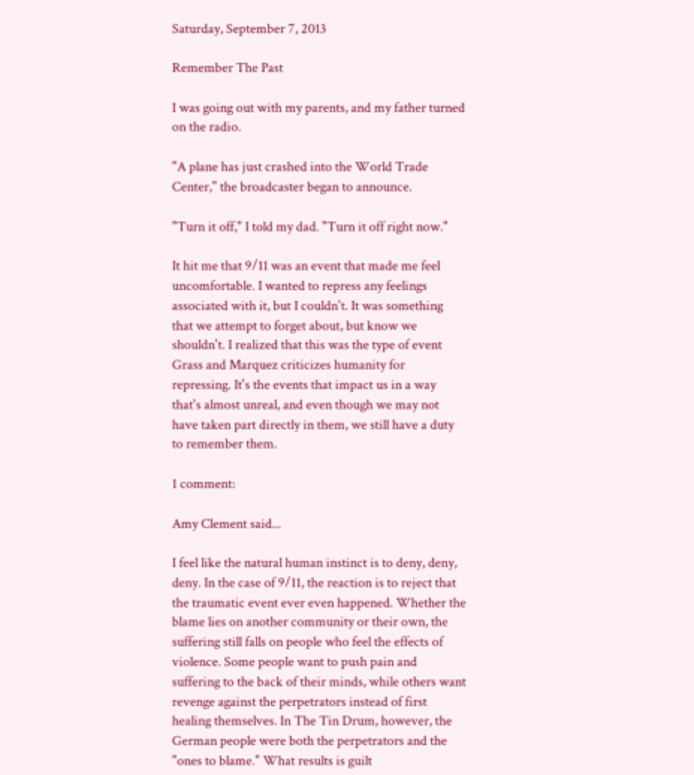Saturday, September 7, 2013

Remember The Past

I was going out with my parents, and my father turned on the radio.

"A plane has just crashed into the World Trade Center," the broadcaster began to announce.

"Turn it off," I told my dad. "Turn it off right now."

It hit me that 9/11 was an event that made me feel uncomfortable. I wanted to repress any feelings associated with it, but I couldn't. It was something that we attempt to forget about, but know we shouldn't. I realized that this was the type of event Grass and Marquez criticizes humanity for repressing. It's the events that impact us in a way that's almost unreal, and even though we may not have taken part directly in them, we still have a duty to remember them.

1 comment:

Amy Clement said...

I feel like the natural human instinct is to deny, deny, deny. In the case of 9/11, the reaction is to reject that the traumatic event ever even happened. Whether the blame lies on another community or their own, the suffering still falls on people who feel the effects of violence. Some people want to push pain and suffering to the back of their minds, while others want revenge against the perpetrators instead of first healing themselves. In The Tin Drum, however, the German people were both the perpetrators and the "ones to blame." What results is guilt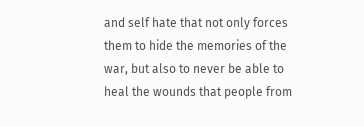and self hate that not only forces them to hide the memories of the war, but also to never be able to heal the wounds that people from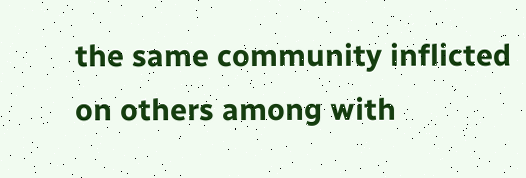the same community inflicted on others among with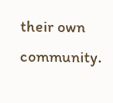their own community.